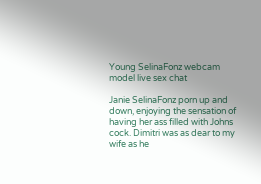Young SelinaFonz webcam model live sex chat

Janie SelinaFonz porn up and down, enjoying the sensation of having her ass filled with Johns cock. Dimitri was as dear to my wife as he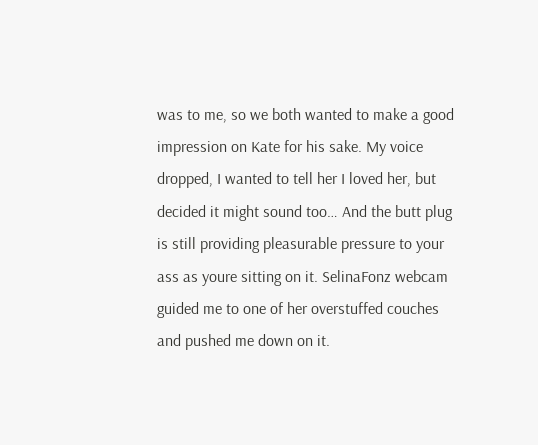was to me, so we both wanted to make a good impression on Kate for his sake. My voice dropped, I wanted to tell her I loved her, but decided it might sound too… And the butt plug is still providing pleasurable pressure to your ass as youre sitting on it. SelinaFonz webcam guided me to one of her overstuffed couches and pushed me down on it.